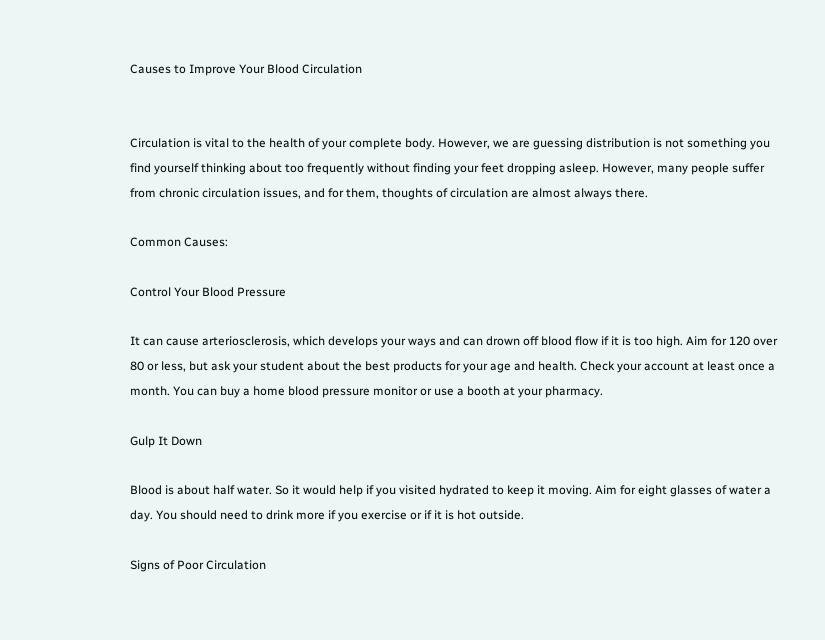Causes to Improve Your Blood Circulation


Circulation is vital to the health of your complete body. However, we are guessing distribution is not something you find yourself thinking about too frequently without finding your feet dropping asleep. However, many people suffer from chronic circulation issues, and for them, thoughts of circulation are almost always there.

Common Causes:

Control Your Blood Pressure

It can cause arteriosclerosis, which develops your ways and can drown off blood flow if it is too high. Aim for 120 over 80 or less, but ask your student about the best products for your age and health. Check your account at least once a month. You can buy a home blood pressure monitor or use a booth at your pharmacy.

Gulp It Down

Blood is about half water. So it would help if you visited hydrated to keep it moving. Aim for eight glasses of water a day. You should need to drink more if you exercise or if it is hot outside.

Signs of Poor Circulation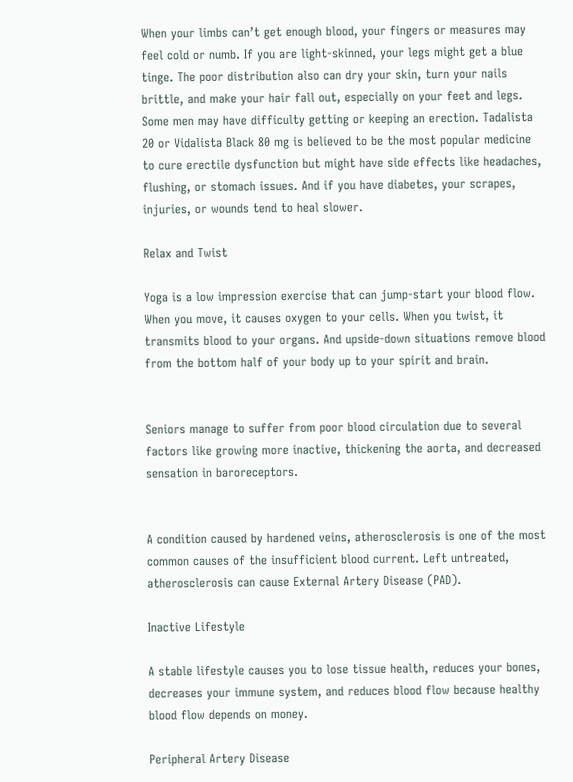When your limbs can’t get enough blood, your fingers or measures may feel cold or numb. If you are light-skinned, your legs might get a blue tinge. The poor distribution also can dry your skin, turn your nails brittle, and make your hair fall out, especially on your feet and legs. Some men may have difficulty getting or keeping an erection. Tadalista 20 or Vidalista Black 80 mg is believed to be the most popular medicine to cure erectile dysfunction but might have side effects like headaches, flushing, or stomach issues. And if you have diabetes, your scrapes, injuries, or wounds tend to heal slower.

Relax and Twist

Yoga is a low impression exercise that can jump-start your blood flow. When you move, it causes oxygen to your cells. When you twist, it transmits blood to your organs. And upside-down situations remove blood from the bottom half of your body up to your spirit and brain.


Seniors manage to suffer from poor blood circulation due to several factors like growing more inactive, thickening the aorta, and decreased sensation in baroreceptors.


A condition caused by hardened veins, atherosclerosis is one of the most common causes of the insufficient blood current. Left untreated, atherosclerosis can cause External Artery Disease (PAD).

Inactive Lifestyle

A stable lifestyle causes you to lose tissue health, reduces your bones, decreases your immune system, and reduces blood flow because healthy blood flow depends on money.

Peripheral Artery Disease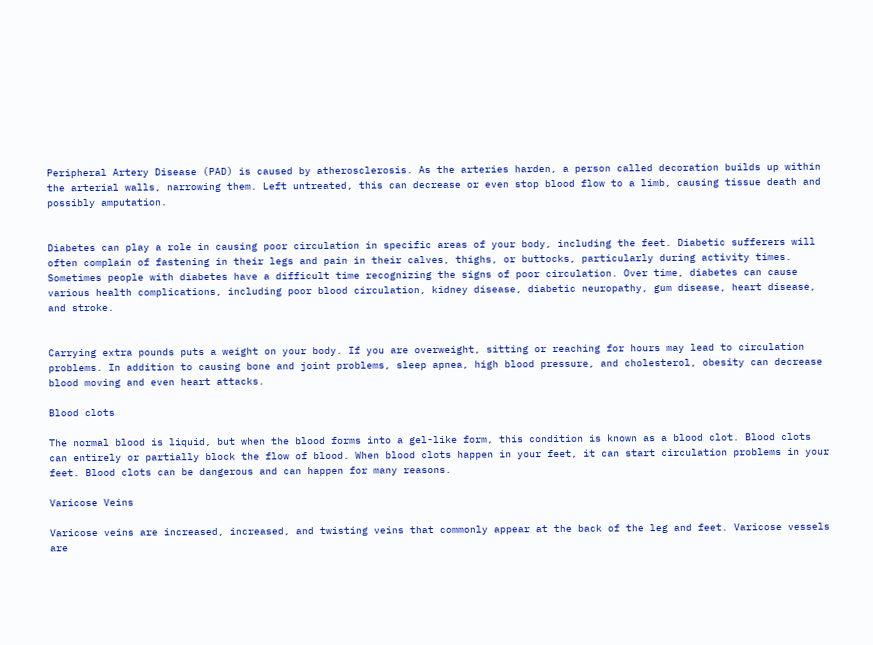Peripheral Artery Disease (PAD) is caused by atherosclerosis. As the arteries harden, a person called decoration builds up within the arterial walls, narrowing them. Left untreated, this can decrease or even stop blood flow to a limb, causing tissue death and possibly amputation.


Diabetes can play a role in causing poor circulation in specific areas of your body, including the feet. Diabetic sufferers will often complain of fastening in their legs and pain in their calves, thighs, or buttocks, particularly during activity times. Sometimes people with diabetes have a difficult time recognizing the signs of poor circulation. Over time, diabetes can cause various health complications, including poor blood circulation, kidney disease, diabetic neuropathy, gum disease, heart disease, and stroke.


Carrying extra pounds puts a weight on your body. If you are overweight, sitting or reaching for hours may lead to circulation problems. In addition to causing bone and joint problems, sleep apnea, high blood pressure, and cholesterol, obesity can decrease blood moving and even heart attacks.

Blood clots

The normal blood is liquid, but when the blood forms into a gel-like form, this condition is known as a blood clot. Blood clots can entirely or partially block the flow of blood. When blood clots happen in your feet, it can start circulation problems in your feet. Blood clots can be dangerous and can happen for many reasons.

Varicose Veins

Varicose veins are increased, increased, and twisting veins that commonly appear at the back of the leg and feet. Varicose vessels are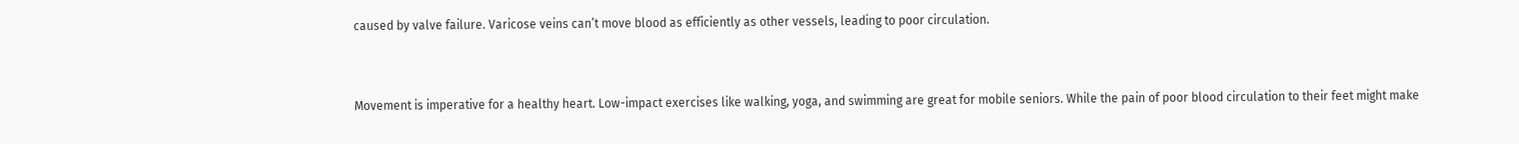caused by valve failure. Varicose veins can’t move blood as efficiently as other vessels, leading to poor circulation.


Movement is imperative for a healthy heart. Low-impact exercises like walking, yoga, and swimming are great for mobile seniors. While the pain of poor blood circulation to their feet might make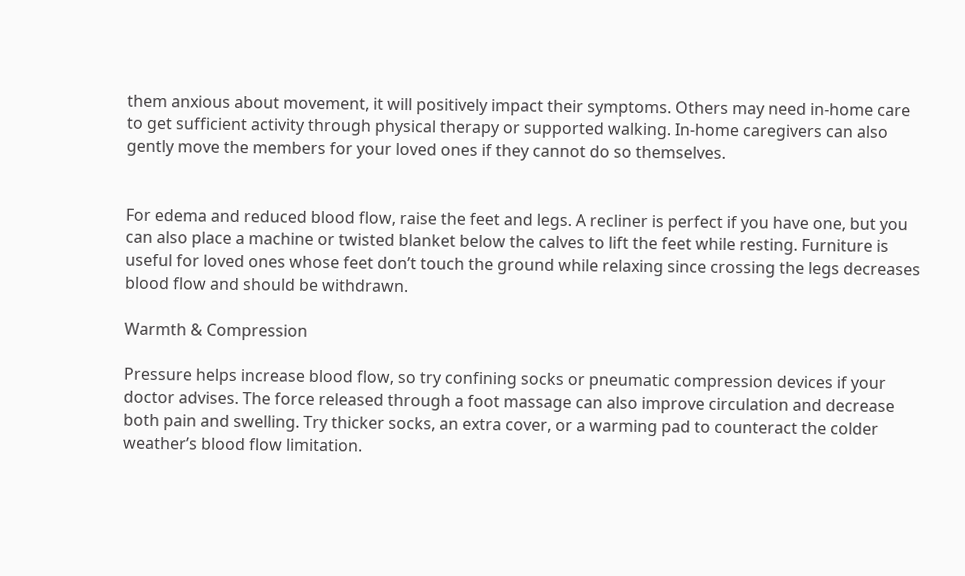them anxious about movement, it will positively impact their symptoms. Others may need in-home care to get sufficient activity through physical therapy or supported walking. In-home caregivers can also gently move the members for your loved ones if they cannot do so themselves.


For edema and reduced blood flow, raise the feet and legs. A recliner is perfect if you have one, but you can also place a machine or twisted blanket below the calves to lift the feet while resting. Furniture is useful for loved ones whose feet don’t touch the ground while relaxing since crossing the legs decreases blood flow and should be withdrawn.

Warmth & Compression

Pressure helps increase blood flow, so try confining socks or pneumatic compression devices if your doctor advises. The force released through a foot massage can also improve circulation and decrease both pain and swelling. Try thicker socks, an extra cover, or a warming pad to counteract the colder weather’s blood flow limitation.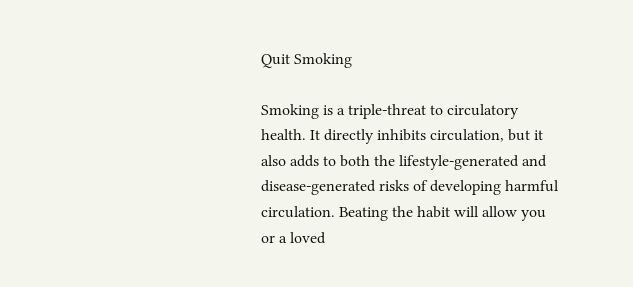Quit Smoking

Smoking is a triple-threat to circulatory health. It directly inhibits circulation, but it also adds to both the lifestyle-generated and disease-generated risks of developing harmful circulation. Beating the habit will allow you or a loved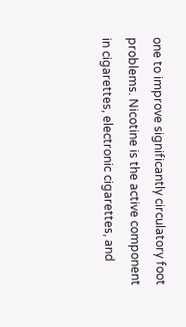one to improve significantly circulatory foot problems. Nicotine is the active component in cigarettes, electronic cigarettes, and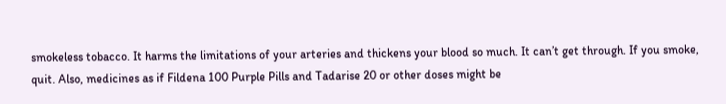smokeless tobacco. It harms the limitations of your arteries and thickens your blood so much. It can’t get through. If you smoke, quit. Also, medicines as if Fildena 100 Purple Pills and Tadarise 20 or other doses might be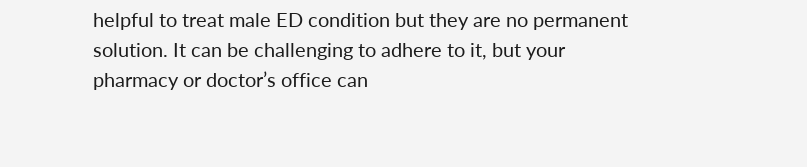helpful to treat male ED condition but they are no permanent solution. It can be challenging to adhere to it, but your pharmacy or doctor’s office can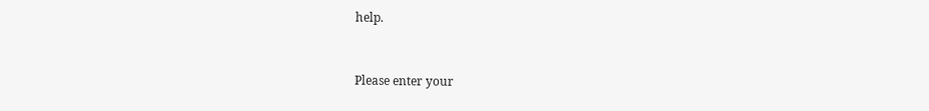help.


Please enter your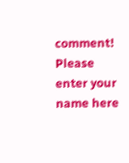comment!
Please enter your name here